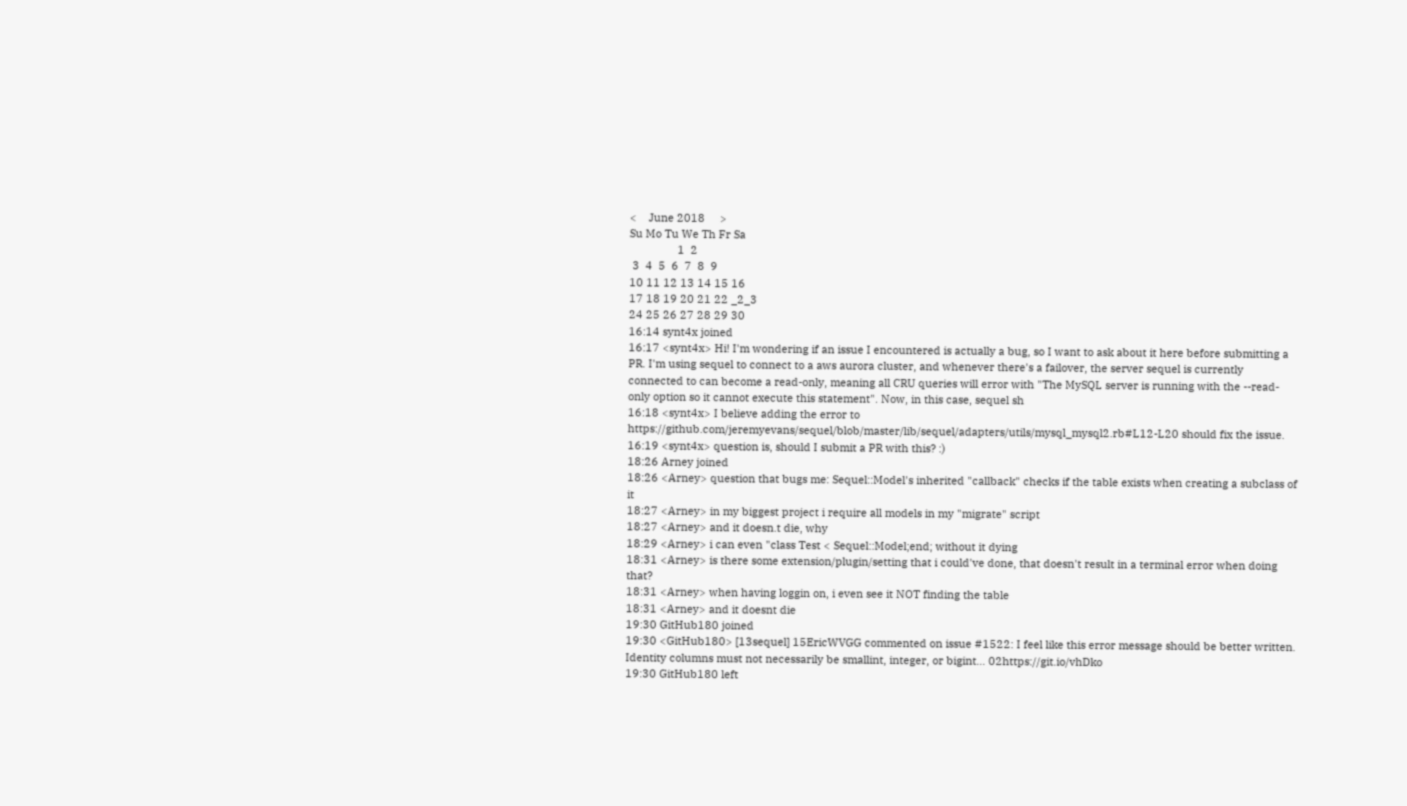<    June 2018     >
Su Mo Tu We Th Fr Sa
                1  2
 3  4  5  6  7  8  9
10 11 12 13 14 15 16
17 18 19 20 21 22 _2_3
24 25 26 27 28 29 30
16:14 synt4x joined
16:17 <synt4x> Hi! I'm wondering if an issue I encountered is actually a bug, so I want to ask about it here before submitting a PR. I'm using sequel to connect to a aws aurora cluster, and whenever there's a failover, the server sequel is currently connected to can become a read-only, meaning all CRU queries will error with "The MySQL server is running with the --read-only option so it cannot execute this statement". Now, in this case, sequel sh
16:18 <synt4x> I believe adding the error to https://github.com/jeremyevans/sequel/blob/master/lib/sequel/adapters/utils/mysql_mysql2.rb#L12-L20 should fix the issue.
16:19 <synt4x> question is, should I submit a PR with this? :)
18:26 Arney joined
18:26 <Arney> question that bugs me: Sequel::Model's inherited "callback" checks if the table exists when creating a subclass of it
18:27 <Arney> in my biggest project i require all models in my "migrate" script
18:27 <Arney> and it doesn.t die, why
18:29 <Arney> i can even "class Test < Sequel::Model;end; without it dying
18:31 <Arney> is there some extension/plugin/setting that i could've done, that doesn't result in a terminal error when doing that?
18:31 <Arney> when having loggin on, i even see it NOT finding the table
18:31 <Arney> and it doesnt die
19:30 GitHub180 joined
19:30 <GitHub180> [13sequel] 15EricWVGG commented on issue #1522: I feel like this error message should be better written. Identity columns must not necessarily be smallint, integer, or bigint… 02https://git.io/vhDko
19:30 GitHub180 left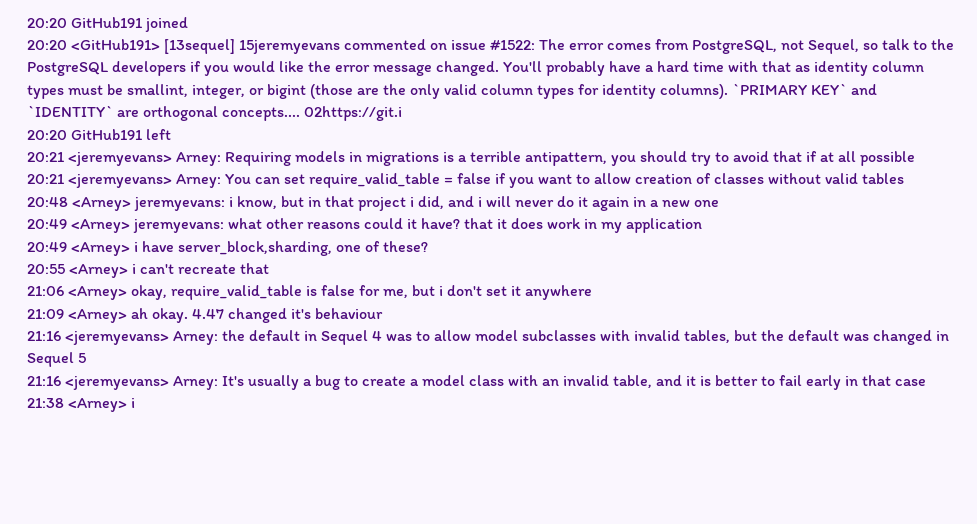20:20 GitHub191 joined
20:20 <GitHub191> [13sequel] 15jeremyevans commented on issue #1522: The error comes from PostgreSQL, not Sequel, so talk to the PostgreSQL developers if you would like the error message changed. You'll probably have a hard time with that as identity column types must be smallint, integer, or bigint (those are the only valid column types for identity columns). `PRIMARY KEY` and `IDENTITY` are orthogonal concepts.... 02https://git.i
20:20 GitHub191 left
20:21 <jeremyevans> Arney: Requiring models in migrations is a terrible antipattern, you should try to avoid that if at all possible
20:21 <jeremyevans> Arney: You can set require_valid_table = false if you want to allow creation of classes without valid tables
20:48 <Arney> jeremyevans: i know, but in that project i did, and i will never do it again in a new one
20:49 <Arney> jeremyevans: what other reasons could it have? that it does work in my application
20:49 <Arney> i have server_block,sharding, one of these?
20:55 <Arney> i can't recreate that
21:06 <Arney> okay, require_valid_table is false for me, but i don't set it anywhere
21:09 <Arney> ah okay. 4.47 changed it's behaviour
21:16 <jeremyevans> Arney: the default in Sequel 4 was to allow model subclasses with invalid tables, but the default was changed in Sequel 5
21:16 <jeremyevans> Arney: It's usually a bug to create a model class with an invalid table, and it is better to fail early in that case
21:38 <Arney> i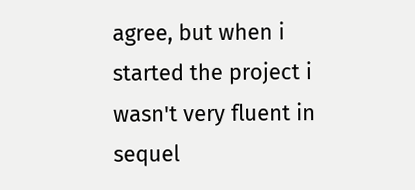agree, but when i started the project i wasn't very fluent in sequel